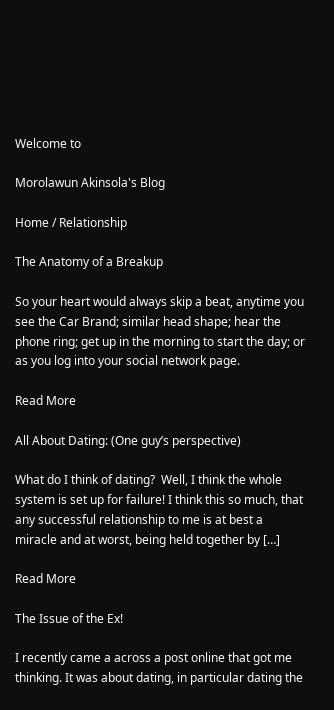Welcome to

Morolawun Akinsola's Blog

Home / Relationship

The Anatomy of a Breakup

So your heart would always skip a beat, anytime you see the Car Brand; similar head shape; hear the phone ring; get up in the morning to start the day; or as you log into your social network page.

Read More

All About Dating: (One guy’s perspective)

What do I think of dating?  Well, I think the whole system is set up for failure! I think this so much, that any successful relationship to me is at best a miracle and at worst, being held together by […]

Read More

The Issue of the Ex!

I recently came a across a post online that got me thinking. It was about dating, in particular dating the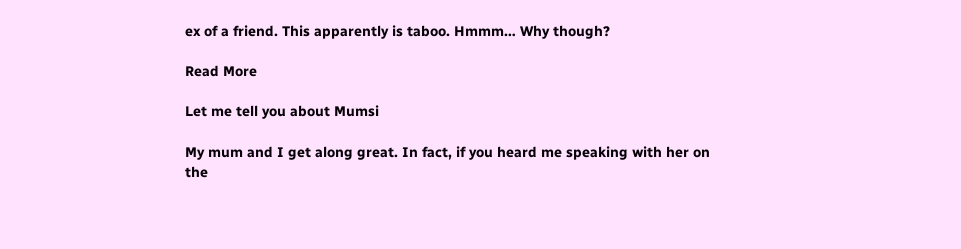ex of a friend. This apparently is taboo. Hmmm… Why though?

Read More

Let me tell you about Mumsi

My mum and I get along great. In fact, if you heard me speaking with her on the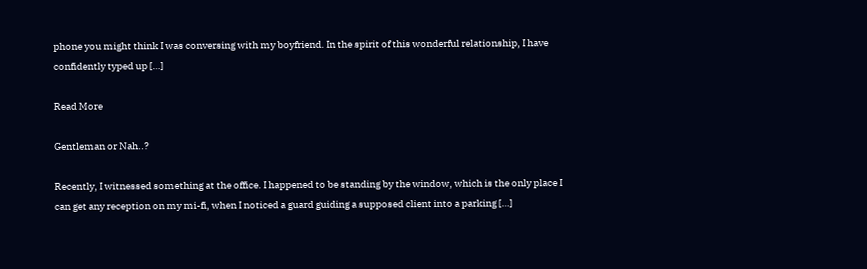phone you might think I was conversing with my boyfriend. In the spirit of this wonderful relationship, I have confidently typed up […]

Read More

Gentleman or Nah..?

Recently, I witnessed something at the office. I happened to be standing by the window, which is the only place I can get any reception on my mi-fi, when I noticed a guard guiding a supposed client into a parking […]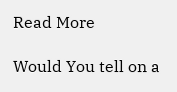Read More

Would You tell on a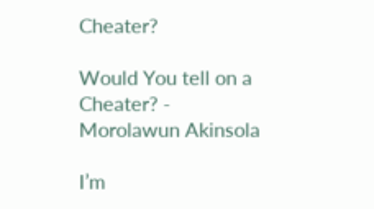Cheater?

Would You tell on a Cheater? - Morolawun Akinsola

I’m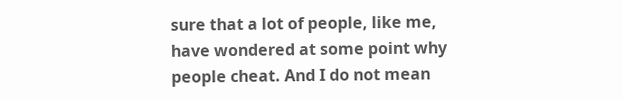sure that a lot of people, like me, have wondered at some point why people cheat. And I do not mean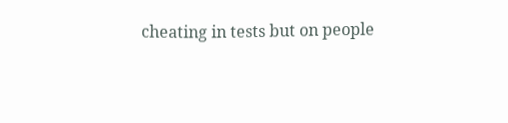cheating in tests but on people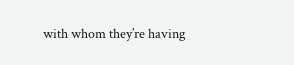with whom they’re having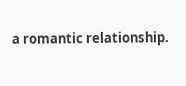a romantic relationship.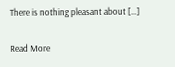There is nothing pleasant about […]

Read More